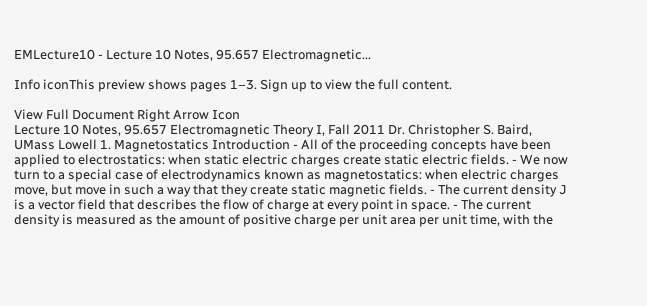EMLecture10 - Lecture 10 Notes, 95.657 Electromagnetic...

Info iconThis preview shows pages 1–3. Sign up to view the full content.

View Full Document Right Arrow Icon
Lecture 10 Notes, 95.657 Electromagnetic Theory I, Fall 2011 Dr. Christopher S. Baird, UMass Lowell 1. Magnetostatics Introduction - All of the proceeding concepts have been applied to electrostatics: when static electric charges create static electric fields. - We now turn to a special case of electrodynamics known as magnetostatics: when electric charges move, but move in such a way that they create static magnetic fields. - The current density J is a vector field that describes the flow of charge at every point in space. - The current density is measured as the amount of positive charge per unit area per unit time, with the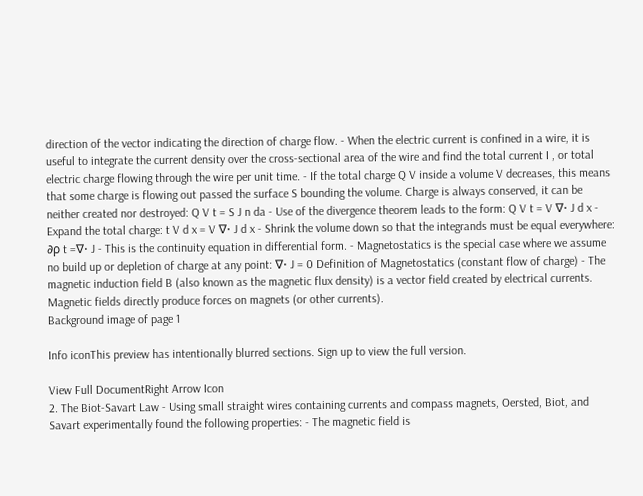direction of the vector indicating the direction of charge flow. - When the electric current is confined in a wire, it is useful to integrate the current density over the cross-sectional area of the wire and find the total current I , or total electric charge flowing through the wire per unit time. - If the total charge Q V inside a volume V decreases, this means that some charge is flowing out passed the surface S bounding the volume. Charge is always conserved, it can be neither created nor destroyed: Q V t = S J n da - Use of the divergence theorem leads to the form: Q V t = V ∇⋅ J d x - Expand the total charge: t V d x = V ∇⋅ J d x - Shrink the volume down so that the integrands must be equal everywhere: ∂ρ t =∇⋅ J - This is the continuity equation in differential form. - Magnetostatics is the special case where we assume no build up or depletion of charge at any point: ∇⋅ J = 0 Definition of Magnetostatics (constant flow of charge) - The magnetic induction field B (also known as the magnetic flux density) is a vector field created by electrical currents. Magnetic fields directly produce forces on magnets (or other currents).
Background image of page 1

Info iconThis preview has intentionally blurred sections. Sign up to view the full version.

View Full DocumentRight Arrow Icon
2. The Biot-Savart Law - Using small straight wires containing currents and compass magnets, Oersted, Biot, and Savart experimentally found the following properties: - The magnetic field is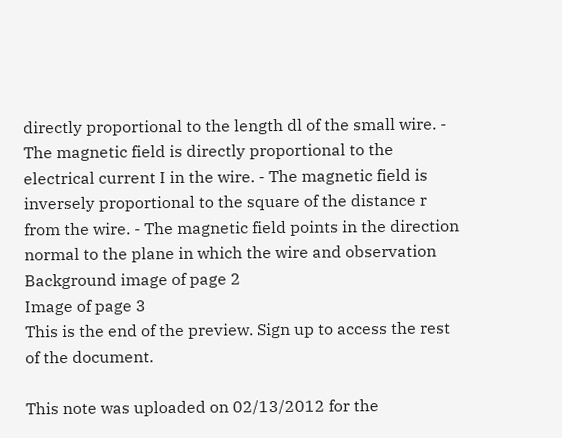directly proportional to the length dl of the small wire. - The magnetic field is directly proportional to the electrical current I in the wire. - The magnetic field is inversely proportional to the square of the distance r from the wire. - The magnetic field points in the direction normal to the plane in which the wire and observation
Background image of page 2
Image of page 3
This is the end of the preview. Sign up to access the rest of the document.

This note was uploaded on 02/13/2012 for the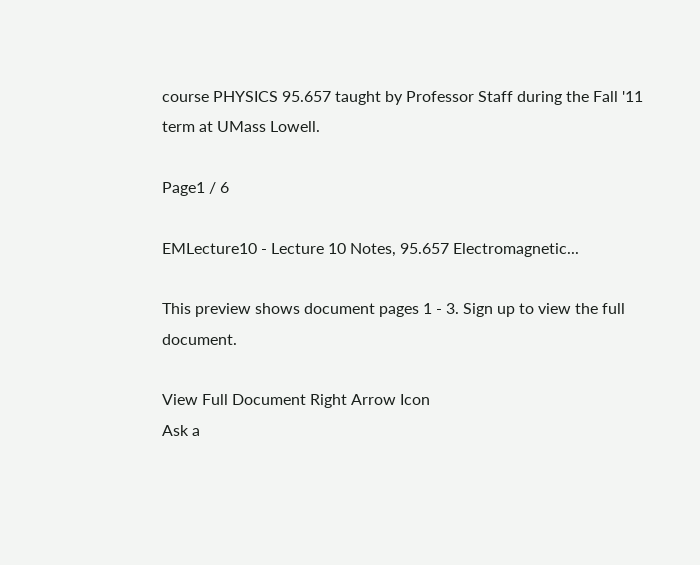course PHYSICS 95.657 taught by Professor Staff during the Fall '11 term at UMass Lowell.

Page1 / 6

EMLecture10 - Lecture 10 Notes, 95.657 Electromagnetic...

This preview shows document pages 1 - 3. Sign up to view the full document.

View Full Document Right Arrow Icon
Ask a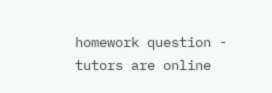homework question - tutors are online